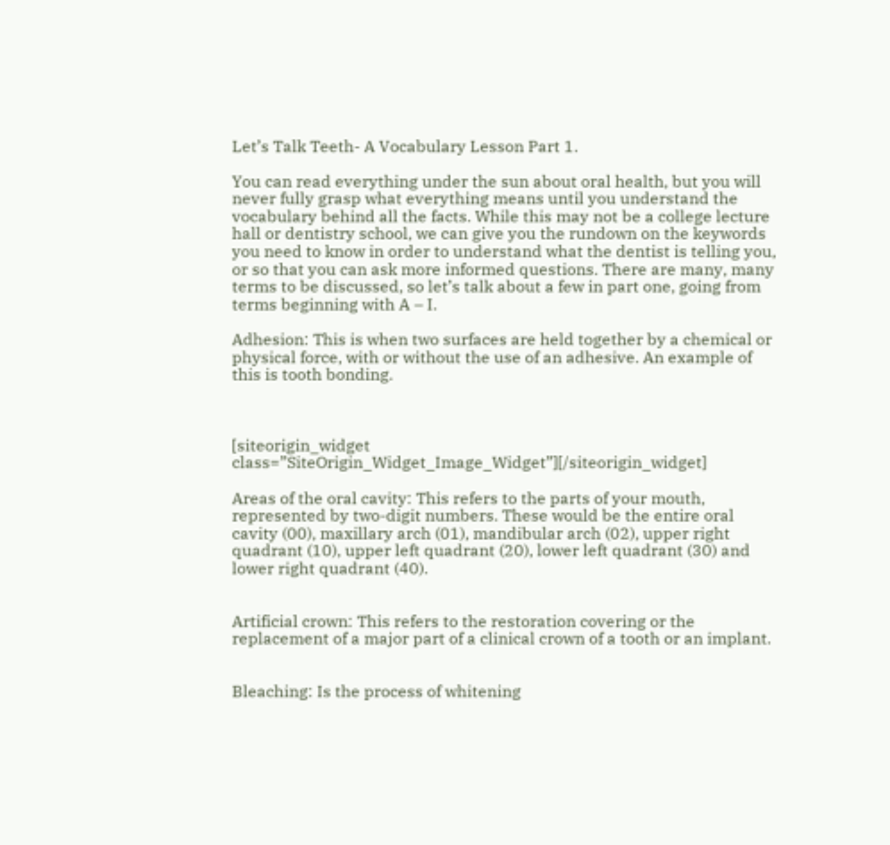Let’s Talk Teeth- A Vocabulary Lesson Part 1.

You can read everything under the sun about oral health, but you will never fully grasp what everything means until you understand the vocabulary behind all the facts. While this may not be a college lecture hall or dentistry school, we can give you the rundown on the keywords you need to know in order to understand what the dentist is telling you, or so that you can ask more informed questions. There are many, many terms to be discussed, so let’s talk about a few in part one, going from terms beginning with A – I.

Adhesion: This is when two surfaces are held together by a chemical or physical force, with or without the use of an adhesive. An example of this is tooth bonding.



[siteorigin_widget class=”SiteOrigin_Widget_Image_Widget”][/siteorigin_widget]

Areas of the oral cavity: This refers to the parts of your mouth, represented by two-digit numbers. These would be the entire oral cavity (00), maxillary arch (01), mandibular arch (02), upper right quadrant (10), upper left quadrant (20), lower left quadrant (30) and lower right quadrant (40).


Artificial crown: This refers to the restoration covering or the replacement of a major part of a clinical crown of a tooth or an implant.


Bleaching: Is the process of whitening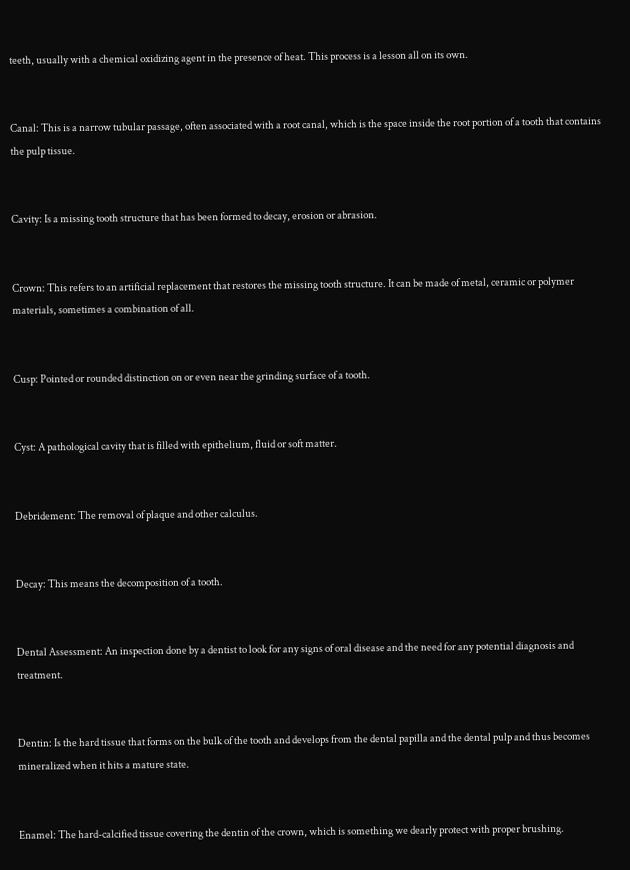teeth, usually with a chemical oxidizing agent in the presence of heat. This process is a lesson all on its own.


Canal: This is a narrow tubular passage, often associated with a root canal, which is the space inside the root portion of a tooth that contains the pulp tissue.


Cavity: Is a missing tooth structure that has been formed to decay, erosion or abrasion.


Crown: This refers to an artificial replacement that restores the missing tooth structure. It can be made of metal, ceramic or polymer materials, sometimes a combination of all.


Cusp: Pointed or rounded distinction on or even near the grinding surface of a tooth.


Cyst: A pathological cavity that is filled with epithelium, fluid or soft matter.


Debridement: The removal of plaque and other calculus.


Decay: This means the decomposition of a tooth.


Dental Assessment: An inspection done by a dentist to look for any signs of oral disease and the need for any potential diagnosis and treatment.


Dentin: Is the hard tissue that forms on the bulk of the tooth and develops from the dental papilla and the dental pulp and thus becomes mineralized when it hits a mature state.


Enamel: The hard-calcified tissue covering the dentin of the crown, which is something we dearly protect with proper brushing.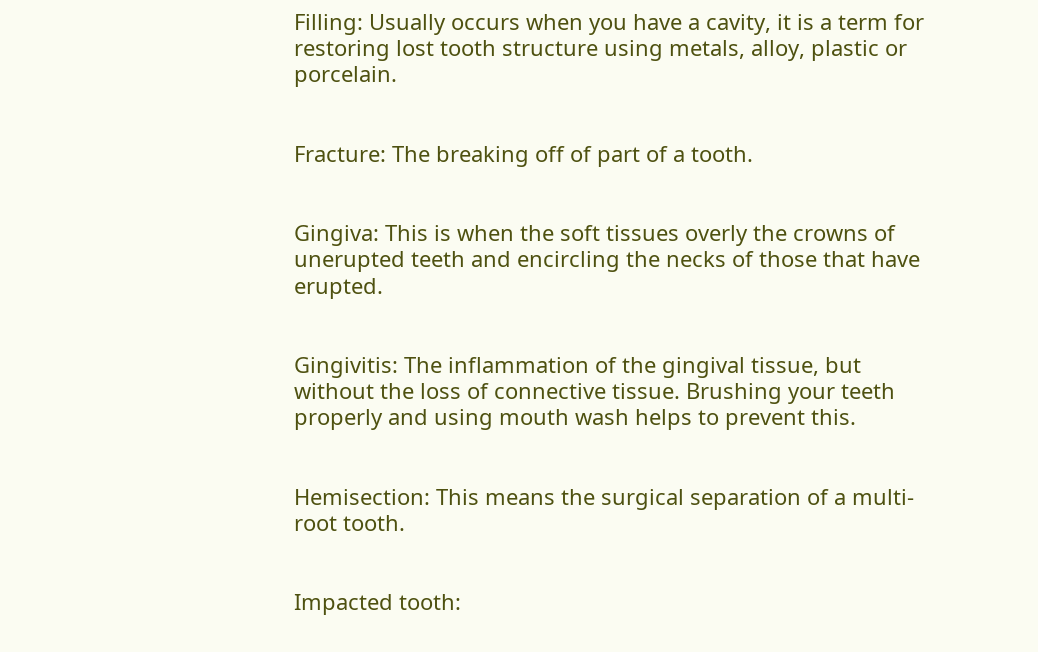Filling: Usually occurs when you have a cavity, it is a term for restoring lost tooth structure using metals, alloy, plastic or porcelain.


Fracture: The breaking off of part of a tooth.


Gingiva: This is when the soft tissues overly the crowns of unerupted teeth and encircling the necks of those that have erupted.


Gingivitis: The inflammation of the gingival tissue, but without the loss of connective tissue. Brushing your teeth properly and using mouth wash helps to prevent this.


Hemisection: This means the surgical separation of a multi-root tooth.


Impacted tooth: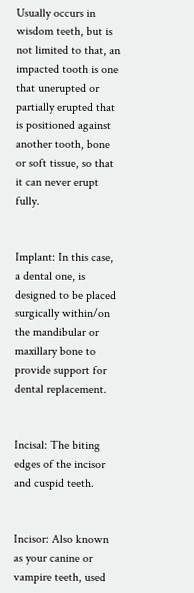Usually occurs in wisdom teeth, but is not limited to that, an impacted tooth is one that unerupted or partially erupted that is positioned against another tooth, bone or soft tissue, so that it can never erupt fully.


Implant: In this case, a dental one, is designed to be placed surgically within/on the mandibular or maxillary bone to provide support for dental replacement.


Incisal: The biting edges of the incisor and cuspid teeth.


Incisor: Also known as your canine or vampire teeth, used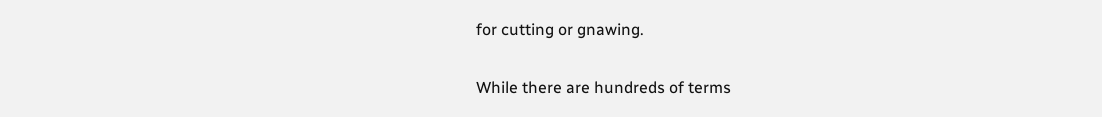for cutting or gnawing.


While there are hundreds of terms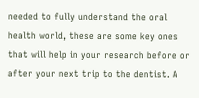needed to fully understand the oral health world, these are some key ones that will help in your research before or after your next trip to the dentist. A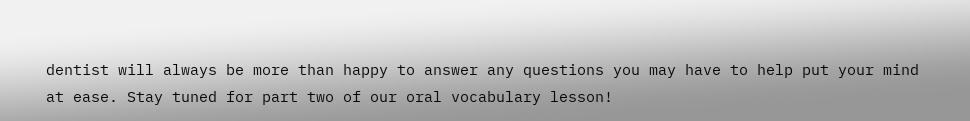dentist will always be more than happy to answer any questions you may have to help put your mind at ease. Stay tuned for part two of our oral vocabulary lesson!